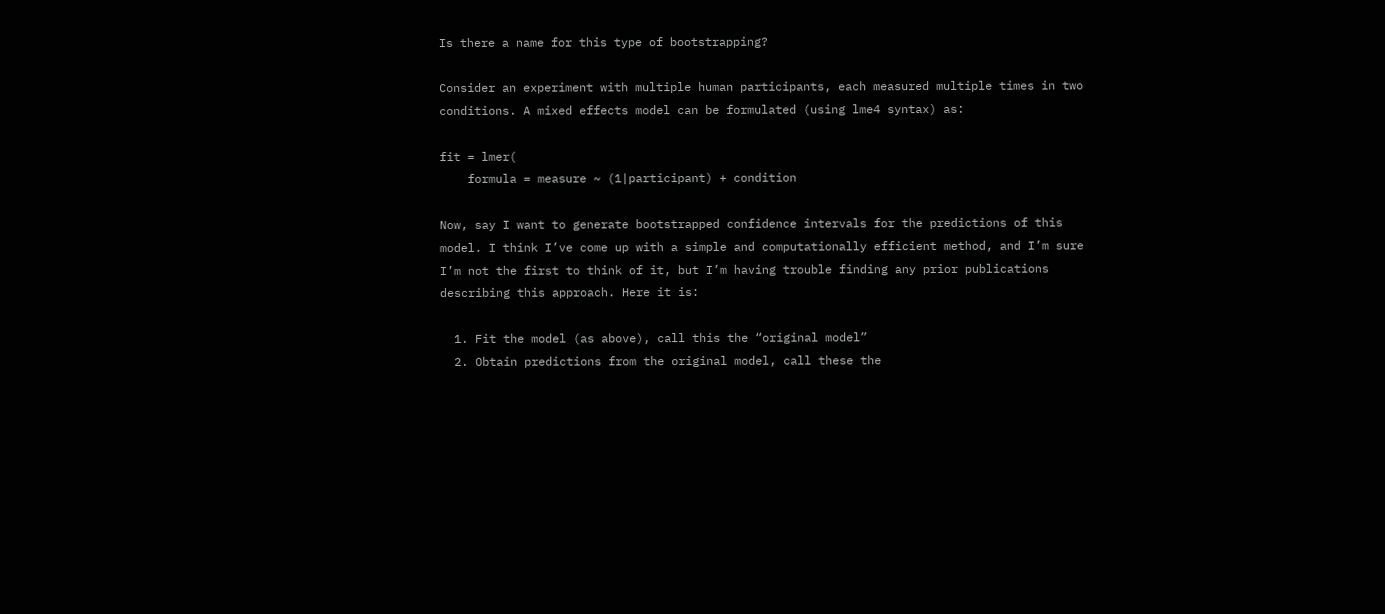Is there a name for this type of bootstrapping?

Consider an experiment with multiple human participants, each measured multiple times in two conditions. A mixed effects model can be formulated (using lme4 syntax) as:

fit = lmer(
    formula = measure ~ (1|participant) + condition

Now, say I want to generate bootstrapped confidence intervals for the predictions of this model. I think I’ve come up with a simple and computationally efficient method, and I’m sure I’m not the first to think of it, but I’m having trouble finding any prior publications describing this approach. Here it is:

  1. Fit the model (as above), call this the “original model”
  2. Obtain predictions from the original model, call these the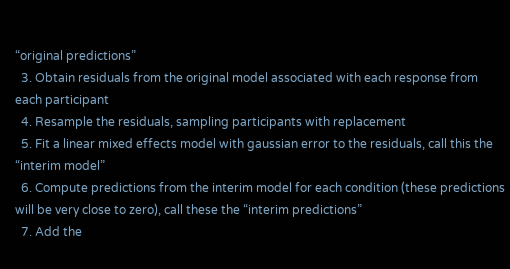“original predictions”
  3. Obtain residuals from the original model associated with each response from each participant
  4. Resample the residuals, sampling participants with replacement
  5. Fit a linear mixed effects model with gaussian error to the residuals, call this the “interim model”
  6. Compute predictions from the interim model for each condition (these predictions will be very close to zero), call these the “interim predictions”
  7. Add the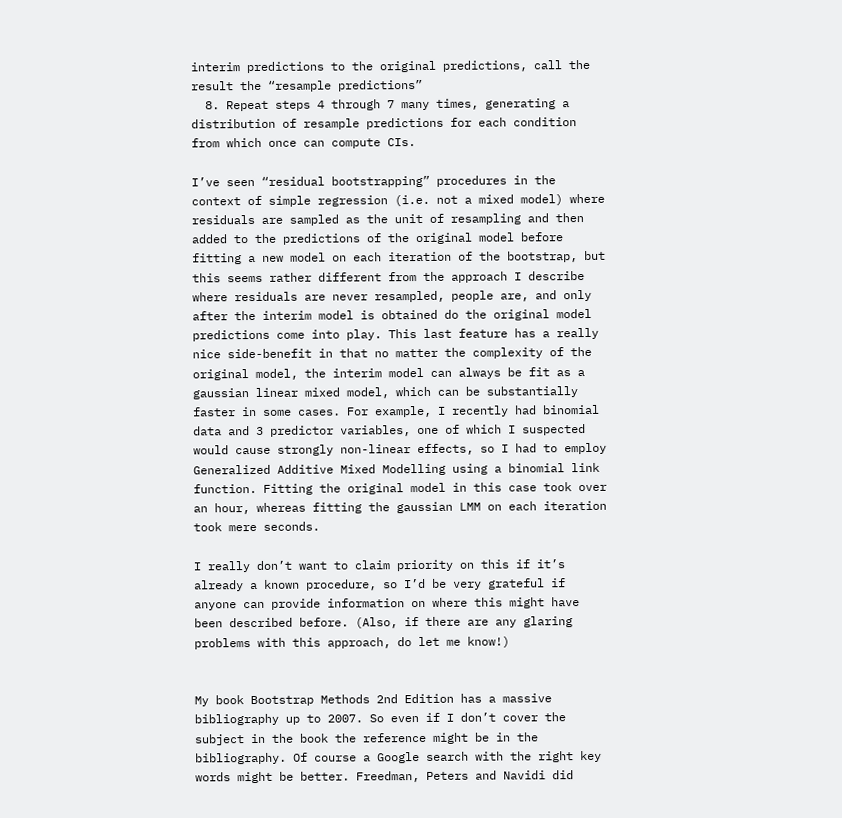interim predictions to the original predictions, call the result the “resample predictions”
  8. Repeat steps 4 through 7 many times, generating a distribution of resample predictions for each condition from which once can compute CIs.

I’ve seen “residual bootstrapping” procedures in the context of simple regression (i.e. not a mixed model) where residuals are sampled as the unit of resampling and then added to the predictions of the original model before fitting a new model on each iteration of the bootstrap, but this seems rather different from the approach I describe where residuals are never resampled, people are, and only after the interim model is obtained do the original model predictions come into play. This last feature has a really nice side-benefit in that no matter the complexity of the original model, the interim model can always be fit as a gaussian linear mixed model, which can be substantially faster in some cases. For example, I recently had binomial data and 3 predictor variables, one of which I suspected would cause strongly non-linear effects, so I had to employ Generalized Additive Mixed Modelling using a binomial link function. Fitting the original model in this case took over an hour, whereas fitting the gaussian LMM on each iteration took mere seconds.

I really don’t want to claim priority on this if it’s already a known procedure, so I’d be very grateful if anyone can provide information on where this might have been described before. (Also, if there are any glaring problems with this approach, do let me know!)


My book Bootstrap Methods 2nd Edition has a massive bibliography up to 2007. So even if I don’t cover the subject in the book the reference might be in the bibliography. Of course a Google search with the right key words might be better. Freedman, Peters and Navidi did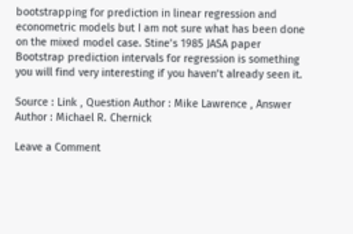bootstrapping for prediction in linear regression and econometric models but I am not sure what has been done on the mixed model case. Stine’s 1985 JASA paper Bootstrap prediction intervals for regression is something you will find very interesting if you haven’t already seen it.

Source : Link , Question Author : Mike Lawrence , Answer Author : Michael R. Chernick

Leave a Comment